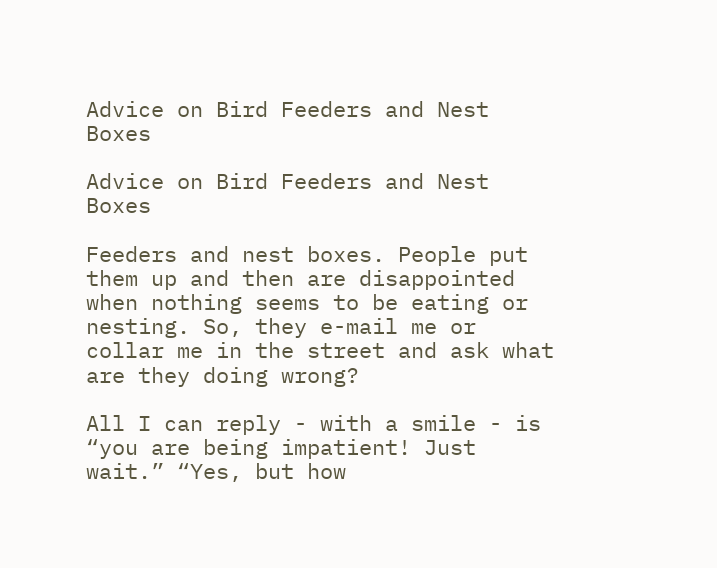Advice on Bird Feeders and Nest Boxes

Advice on Bird Feeders and Nest Boxes

Feeders and nest boxes. People put them up and then are disappointed when nothing seems to be eating or nesting. So, they e-mail me or collar me in the street and ask what are they doing wrong?

All I can reply - with a smile - is “you are being impatient! Just wait.” “Yes, but how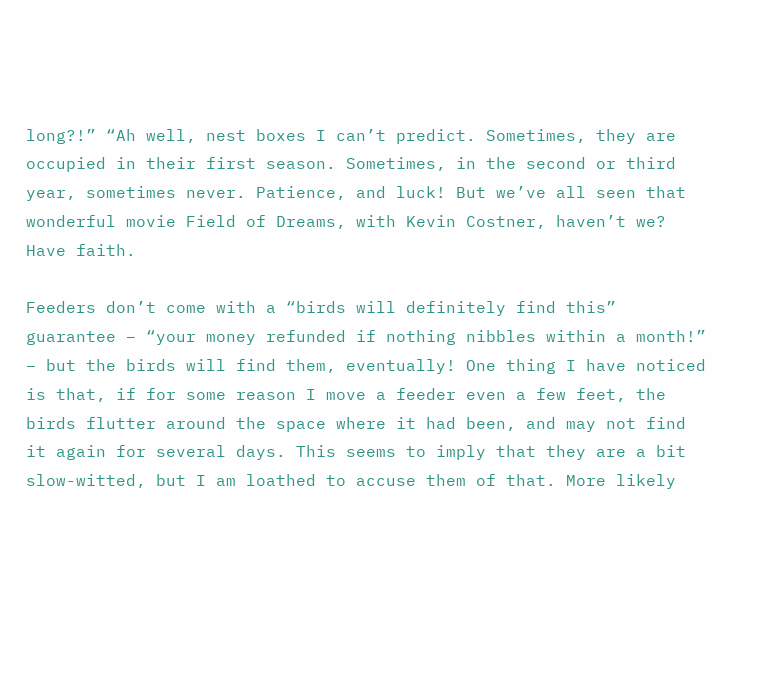long?!” “Ah well, nest boxes I can’t predict. Sometimes, they are occupied in their first season. Sometimes, in the second or third year, sometimes never. Patience, and luck! But we’ve all seen that wonderful movie Field of Dreams, with Kevin Costner, haven’t we? Have faith.

Feeders don’t come with a “birds will definitely find this” guarantee – “your money refunded if nothing nibbles within a month!” – but the birds will find them, eventually! One thing I have noticed is that, if for some reason I move a feeder even a few feet, the birds flutter around the space where it had been, and may not find it again for several days. This seems to imply that they are a bit slow-witted, but I am loathed to accuse them of that. More likely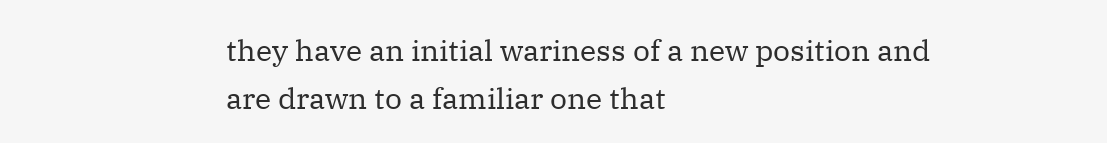they have an initial wariness of a new position and are drawn to a familiar one that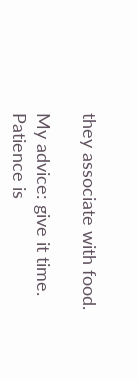they associate with food.

My advice: give it time. Patience is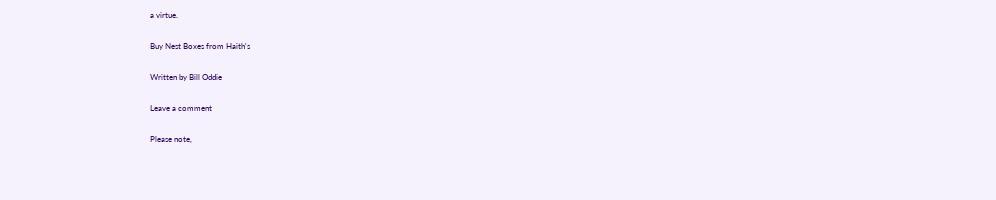a virtue.

Buy Nest Boxes from Haith's

Written by Bill Oddie

Leave a comment

Please note,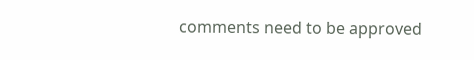comments need to be approved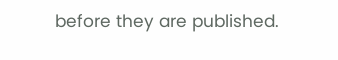before they are published.